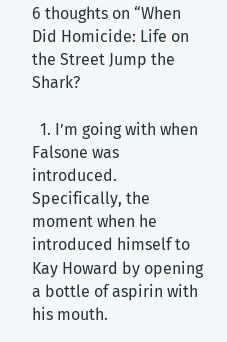6 thoughts on “When Did Homicide: Life on the Street Jump the Shark?

  1. I’m going with when Falsone was introduced. Specifically, the moment when he introduced himself to Kay Howard by opening a bottle of aspirin with his mouth.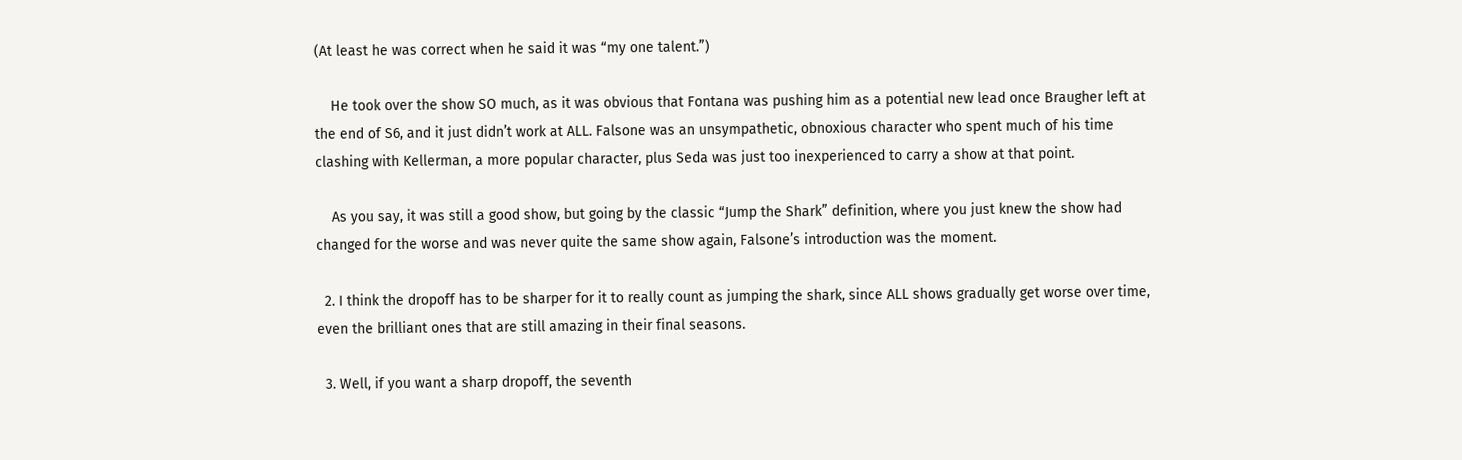(At least he was correct when he said it was “my one talent.”)

    He took over the show SO much, as it was obvious that Fontana was pushing him as a potential new lead once Braugher left at the end of S6, and it just didn’t work at ALL. Falsone was an unsympathetic, obnoxious character who spent much of his time clashing with Kellerman, a more popular character, plus Seda was just too inexperienced to carry a show at that point.

    As you say, it was still a good show, but going by the classic “Jump the Shark” definition, where you just knew the show had changed for the worse and was never quite the same show again, Falsone’s introduction was the moment.

  2. I think the dropoff has to be sharper for it to really count as jumping the shark, since ALL shows gradually get worse over time, even the brilliant ones that are still amazing in their final seasons.

  3. Well, if you want a sharp dropoff, the seventh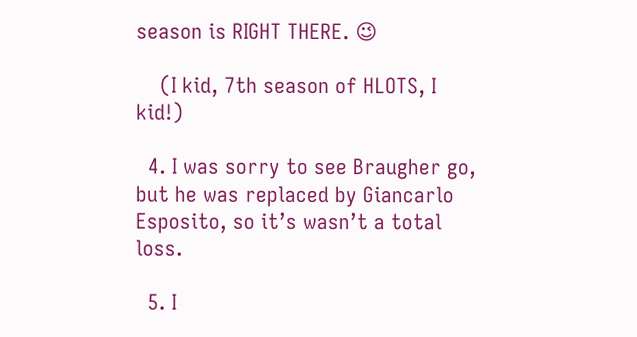season is RIGHT THERE. 😉

    (I kid, 7th season of HLOTS, I kid!)

  4. I was sorry to see Braugher go, but he was replaced by Giancarlo Esposito, so it’s wasn’t a total loss.

  5. I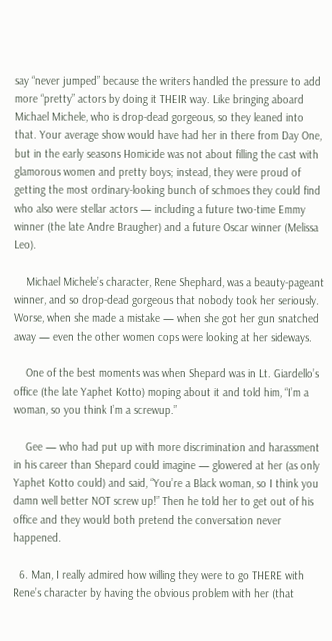say “never jumped” because the writers handled the pressure to add more “pretty” actors by doing it THEIR way. Like bringing aboard Michael Michele, who is drop-dead gorgeous, so they leaned into that. Your average show would have had her in there from Day One, but in the early seasons Homicide was not about filling the cast with glamorous women and pretty boys; instead, they were proud of getting the most ordinary-looking bunch of schmoes they could find who also were stellar actors — including a future two-time Emmy winner (the late Andre Braugher) and a future Oscar winner (Melissa Leo).

    Michael Michele’s character, Rene Shephard, was a beauty-pageant winner, and so drop-dead gorgeous that nobody took her seriously. Worse, when she made a mistake — when she got her gun snatched away — even the other women cops were looking at her sideways.

    One of the best moments was when Shepard was in Lt. Giardello’s office (the late Yaphet Kotto) moping about it and told him, “I’m a woman, so you think I’m a screwup.”

    Gee — who had put up with more discrimination and harassment in his career than Shepard could imagine — glowered at her (as only Yaphet Kotto could) and said, “You’re a Black woman, so I think you damn well better NOT screw up!” Then he told her to get out of his office and they would both pretend the conversation never happened.

  6. Man, I really admired how willing they were to go THERE with Rene’s character by having the obvious problem with her (that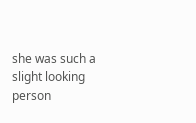she was such a slight looking person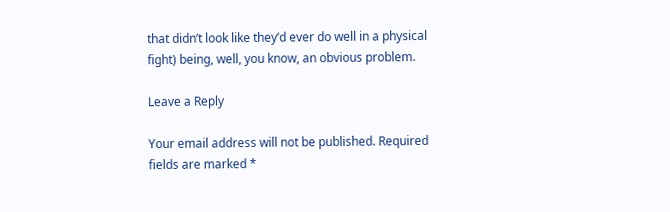that didn’t look like they’d ever do well in a physical fight) being, well, you know, an obvious problem.

Leave a Reply

Your email address will not be published. Required fields are marked *